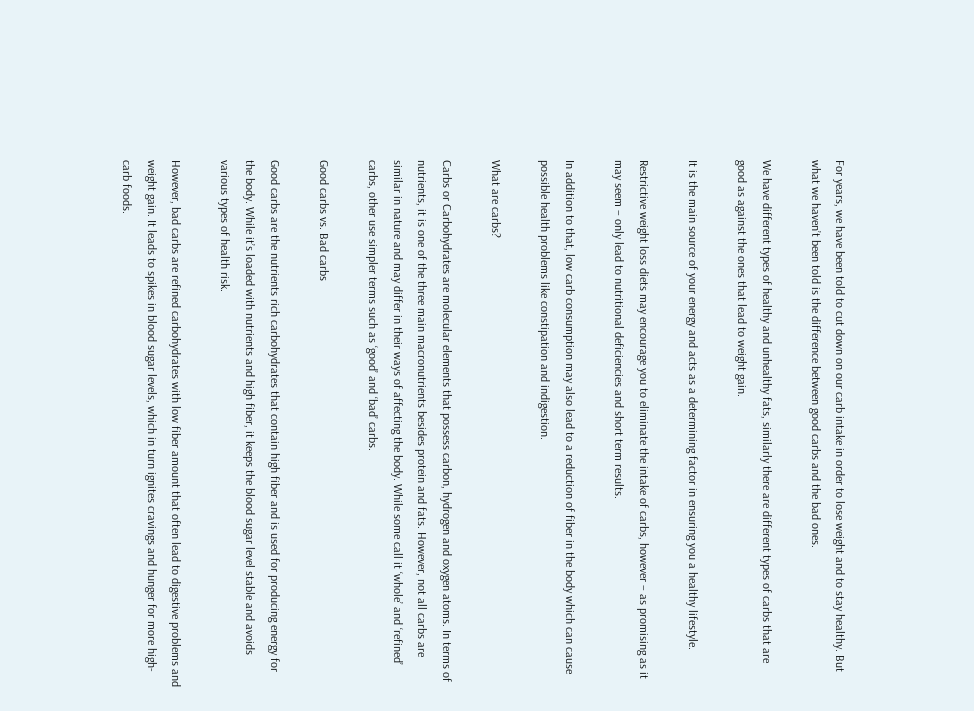For years, we have been told to cut down on our carb intake in order to lose weight and to stay healthy. But what we haven’t been told is the difference between good carbs and the bad ones.

We have different types of healthy and unhealthy fats, similarly there are different types of carbs that are good as against the ones that lead to weight gain.

It is the main source of your energy and acts as a determining factor in ensuring you a healthy lifestyle.

Restrictive weight loss diets may encourage you to eliminate the intake of carbs, however – as promising as it may seem – only lead to nutritional deficiencies and short term results.

In addition to that, low carb consumption may also lead to a reduction of fiber in the body which can cause possible health problems like constipation and indigestion.

What are carbs?

Carbs or Carbohydrates are molecular elements that possess carbon, hydrogen and oxygen atoms. In terms of nutrients, it is one of the three main macronutrients besides protein and fats. However, not all carbs are similar in nature and may differ in their ways of affecting the body. While some call it ‘whole’ and ‘refined’ carbs, other use simpler terms such as ‘good’ and ‘bad’ carbs.

Good carbs vs. Bad carbs

Good carbs are the nutrients rich carbohydrates that contain high fiber and is used for producing energy for the body. While it’s loaded with nutrients and high fiber, it keeps the blood sugar level stable and avoids various types of health risk.

However, bad carbs are refined carbohydrates with low fiber amount that often lead to digestive problems and weight gain. It leads to spikes in blood sugar levels, which in turn ignites cravings and hunger for more high-carb foods.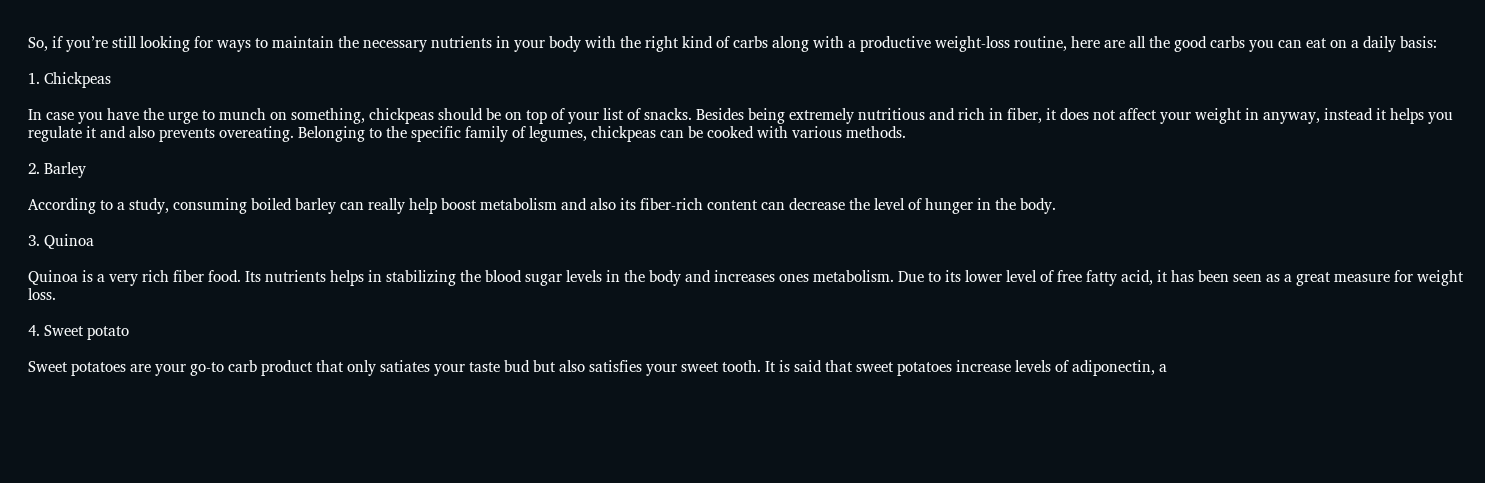So, if you’re still looking for ways to maintain the necessary nutrients in your body with the right kind of carbs along with a productive weight-loss routine, here are all the good carbs you can eat on a daily basis:

1. Chickpeas

In case you have the urge to munch on something, chickpeas should be on top of your list of snacks. Besides being extremely nutritious and rich in fiber, it does not affect your weight in anyway, instead it helps you regulate it and also prevents overeating. Belonging to the specific family of legumes, chickpeas can be cooked with various methods.

2. Barley

According to a study, consuming boiled barley can really help boost metabolism and also its fiber-rich content can decrease the level of hunger in the body.

3. Quinoa

Quinoa is a very rich fiber food. Its nutrients helps in stabilizing the blood sugar levels in the body and increases ones metabolism. Due to its lower level of free fatty acid, it has been seen as a great measure for weight loss.

4. Sweet potato

Sweet potatoes are your go-to carb product that only satiates your taste bud but also satisfies your sweet tooth. It is said that sweet potatoes increase levels of adiponectin, a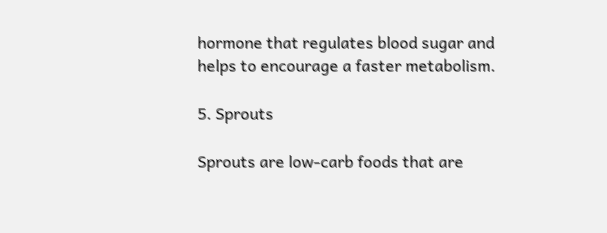hormone that regulates blood sugar and helps to encourage a faster metabolism.

5. Sprouts

Sprouts are low-carb foods that are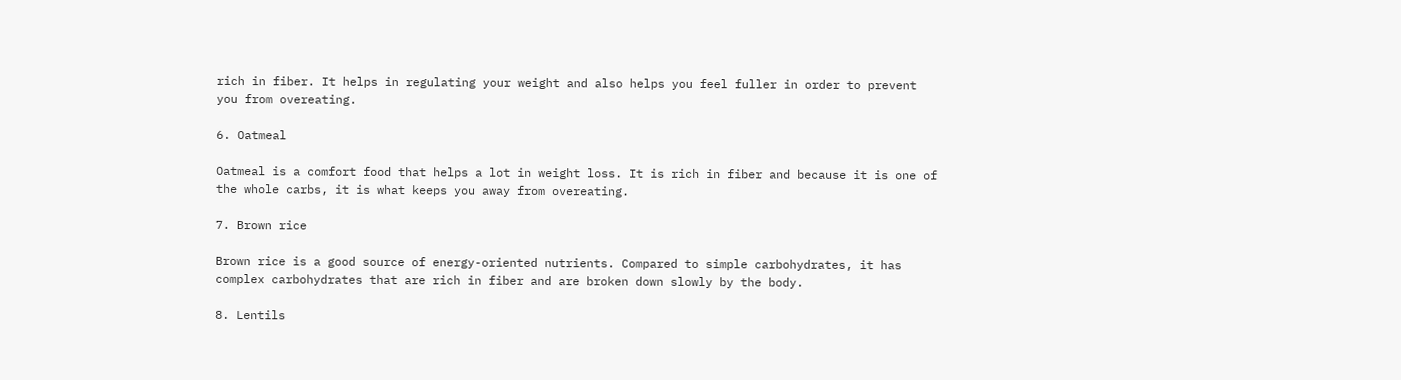rich in fiber. It helps in regulating your weight and also helps you feel fuller in order to prevent you from overeating.

6. Oatmeal

Oatmeal is a comfort food that helps a lot in weight loss. It is rich in fiber and because it is one of the whole carbs, it is what keeps you away from overeating.

7. Brown rice

Brown rice is a good source of energy-oriented nutrients. Compared to simple carbohydrates, it has complex carbohydrates that are rich in fiber and are broken down slowly by the body.

8. Lentils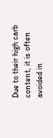Due to their high carb content, it is often avoided in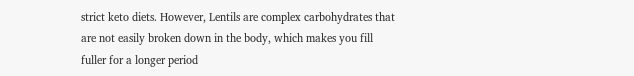strict keto diets. However, Lentils are complex carbohydrates that are not easily broken down in the body, which makes you fill fuller for a longer period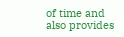of time and also provides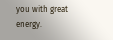you with great energy.